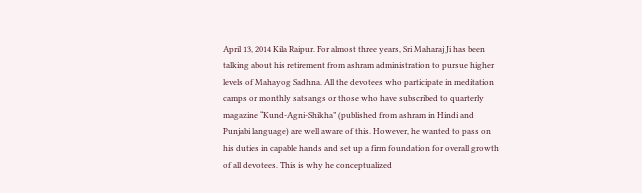April 13, 2014 Kila Raipur. For almost three years, Sri Maharaj Ji has been talking about his retirement from ashram administration to pursue higher levels of Mahayog Sadhna. All the devotees who participate in meditation camps or monthly satsangs or those who have subscribed to quarterly magazine “Kund-Agni-Shikha” (published from ashram in Hindi and Punjabi language) are well aware of this. However, he wanted to pass on his duties in capable hands and set up a firm foundation for overall growth of all devotees. This is why he conceptualized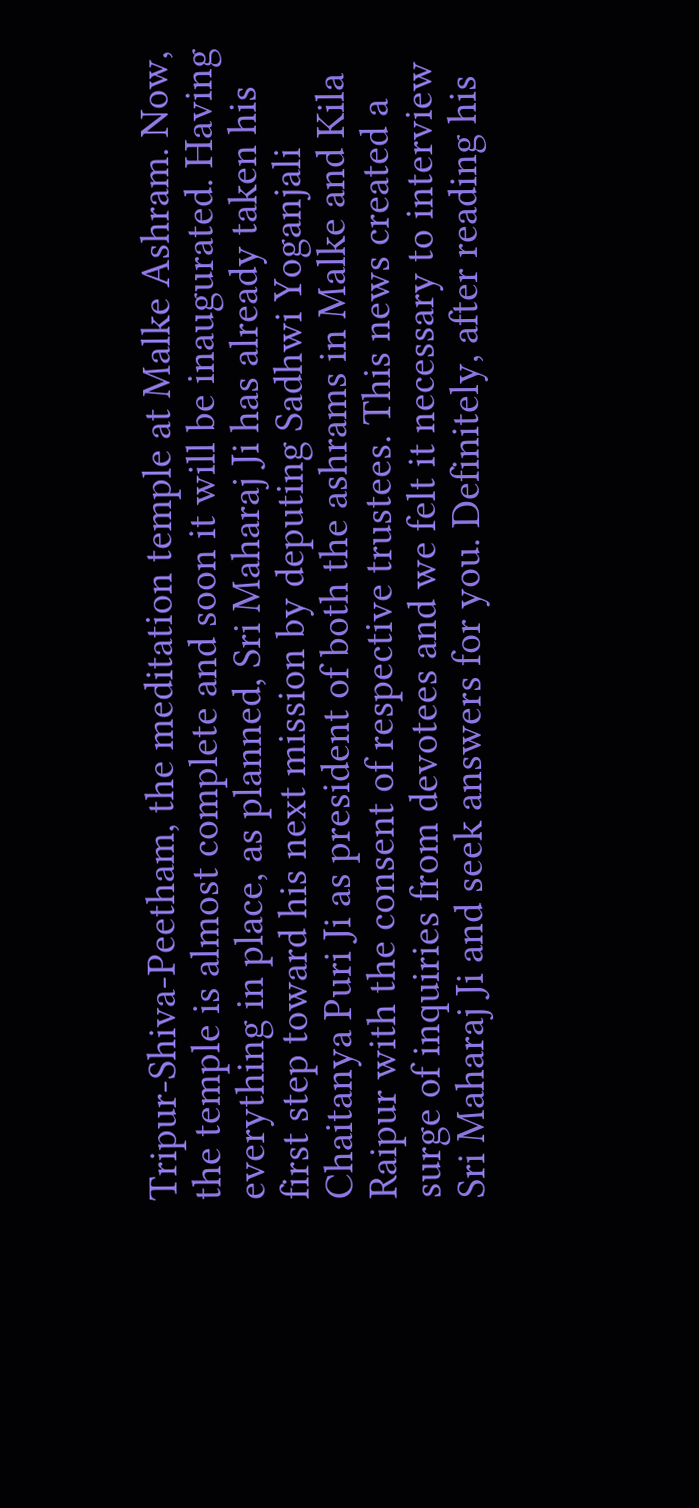Tripur-Shiva-Peetham, the meditation temple at Malke Ashram. Now, the temple is almost complete and soon it will be inaugurated. Having everything in place, as planned, Sri Maharaj Ji has already taken his first step toward his next mission by deputing Sadhwi Yoganjali Chaitanya Puri Ji as president of both the ashrams in Malke and Kila Raipur with the consent of respective trustees. This news created a surge of inquiries from devotees and we felt it necessary to interview Sri Maharaj Ji and seek answers for you. Definitely, after reading his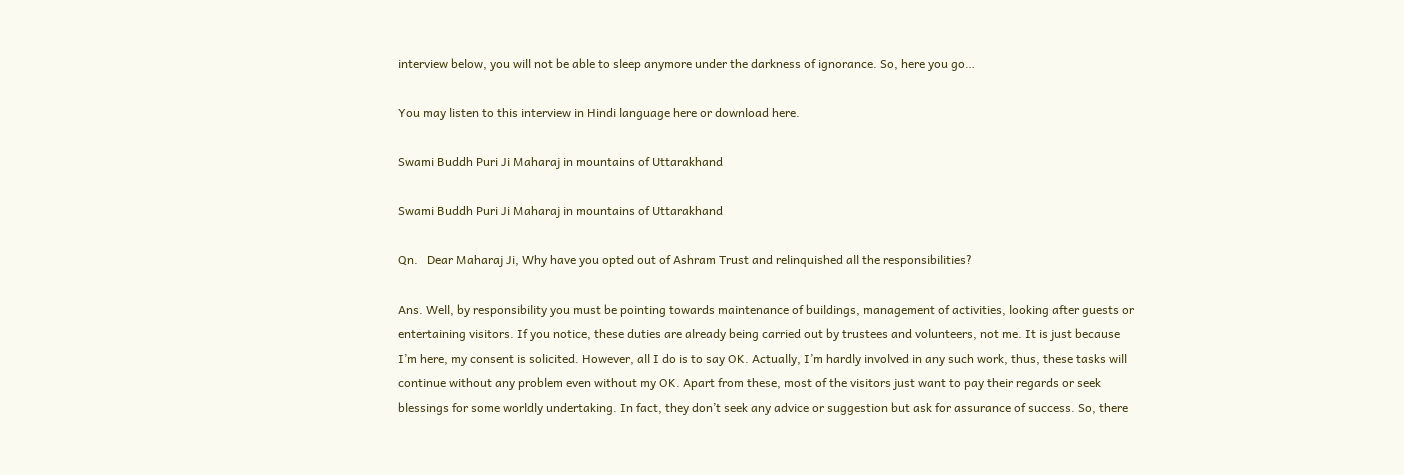interview below, you will not be able to sleep anymore under the darkness of ignorance. So, here you go…

You may listen to this interview in Hindi language here or download here.

Swami Buddh Puri Ji Maharaj in mountains of Uttarakhand

Swami Buddh Puri Ji Maharaj in mountains of Uttarakhand

Qn.   Dear Maharaj Ji, Why have you opted out of Ashram Trust and relinquished all the responsibilities?

Ans. Well, by responsibility you must be pointing towards maintenance of buildings, management of activities, looking after guests or entertaining visitors. If you notice, these duties are already being carried out by trustees and volunteers, not me. It is just because I’m here, my consent is solicited. However, all I do is to say OK. Actually, I’m hardly involved in any such work, thus, these tasks will continue without any problem even without my OK. Apart from these, most of the visitors just want to pay their regards or seek blessings for some worldly undertaking. In fact, they don’t seek any advice or suggestion but ask for assurance of success. So, there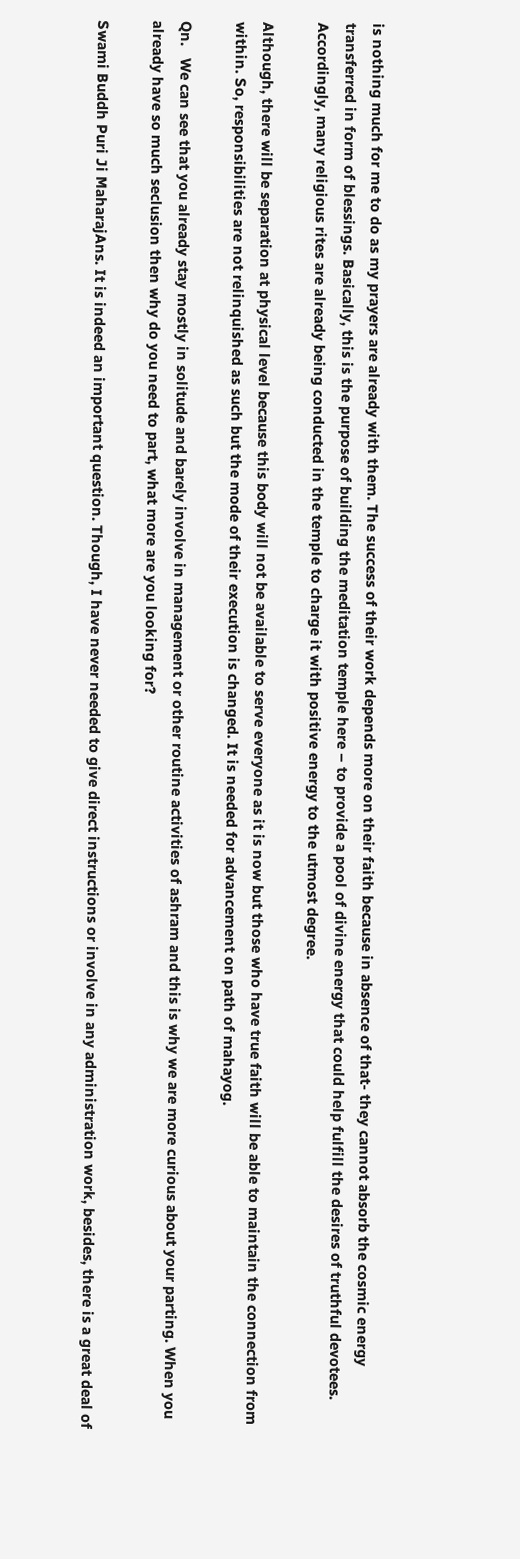is nothing much for me to do as my prayers are already with them. The success of their work depends more on their faith because in absence of that- they cannot absorb the cosmic energy transferred in form of blessings. Basically, this is the purpose of building the meditation temple here – to provide a pool of divine energy that could help fulfill the desires of truthful devotees. Accordingly, many religious rites are already being conducted in the temple to charge it with positive energy to the utmost degree.

Although, there will be separation at physical level because this body will not be available to serve everyone as it is now but those who have true faith will be able to maintain the connection from within. So, responsibilities are not relinquished as such but the mode of their execution is changed. It is needed for advancement on path of mahayog.

Qn.   We can see that you already stay mostly in solitude and barely involve in management or other routine activities of ashram and this is why we are more curious about your parting. When you already have so much seclusion then why do you need to part, what more are you looking for?

Swami Buddh Puri Ji MaharajAns. It is indeed an important question. Though, I have never needed to give direct instructions or involve in any administration work, besides, there is a great deal of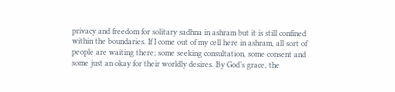privacy and freedom for solitary sadhna in ashram but it is still confined within the boundaries. If I come out of my cell here in ashram, all sort of people are waiting there; some seeking consultation, some consent and some just an okay for their worldly desires. By God’s grace, the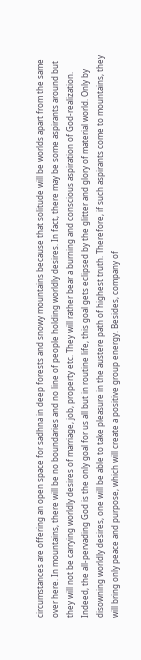circumstances are offering an open space for sadhna in deep forests and snowy mountains because that solitude will be worlds apart from the same over here. In mountains, there will be no boundaries and no line of people holding worldly desires. In fact, there may be some aspirants around but they will not be carrying worldly desires of marriage, job, property etc. They will rather bear a burning and conscious aspiration of God-realization. Indeed, the all-pervading God is the only goal for us all but in routine life, this goal gets eclipsed by the glitter and glory of material world. Only by disowning worldly desires, one will be able to take pleasure in the austere path of highest truth. Therefore, if such aspirants come to mountains, they will bring only peace and purpose, which will create a positive group energy. Besides, company of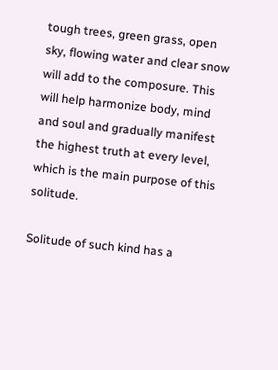tough trees, green grass, open sky, flowing water and clear snow will add to the composure. This will help harmonize body, mind and soul and gradually manifest the highest truth at every level, which is the main purpose of this solitude.

Solitude of such kind has a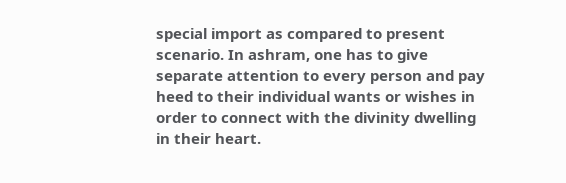special import as compared to present scenario. In ashram, one has to give separate attention to every person and pay heed to their individual wants or wishes in order to connect with the divinity dwelling in their heart.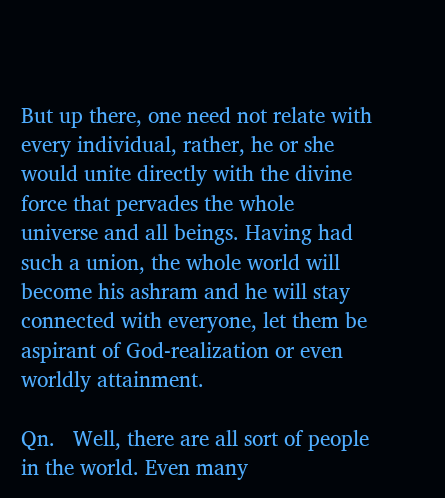But up there, one need not relate with every individual, rather, he or she would unite directly with the divine force that pervades the whole universe and all beings. Having had such a union, the whole world will become his ashram and he will stay connected with everyone, let them be aspirant of God-realization or even worldly attainment.

Qn.   Well, there are all sort of people in the world. Even many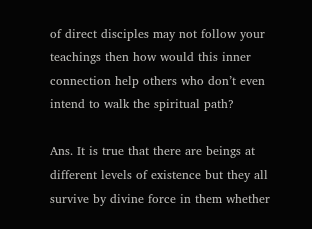of direct disciples may not follow your teachings then how would this inner connection help others who don’t even intend to walk the spiritual path?

Ans. It is true that there are beings at different levels of existence but they all survive by divine force in them whether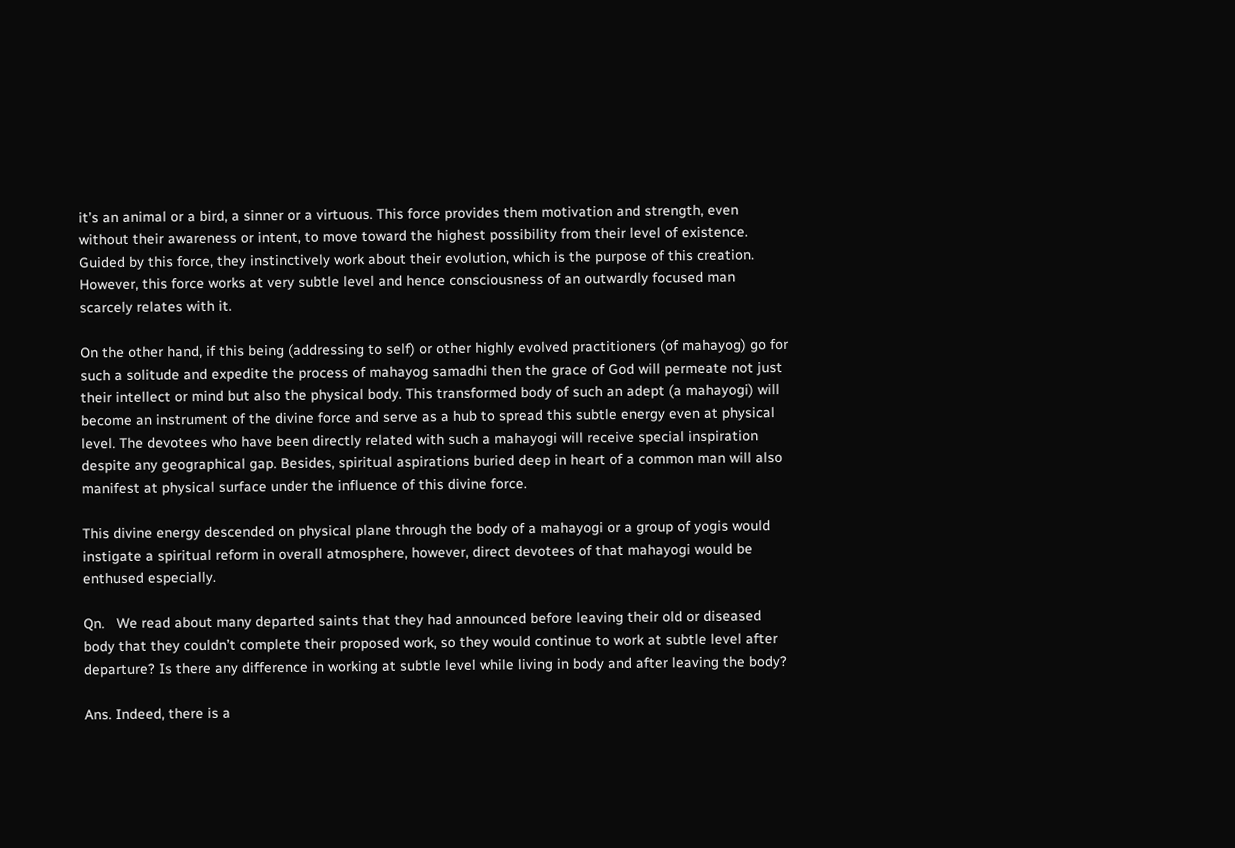it’s an animal or a bird, a sinner or a virtuous. This force provides them motivation and strength, even without their awareness or intent, to move toward the highest possibility from their level of existence. Guided by this force, they instinctively work about their evolution, which is the purpose of this creation. However, this force works at very subtle level and hence consciousness of an outwardly focused man scarcely relates with it.

On the other hand, if this being (addressing to self) or other highly evolved practitioners (of mahayog) go for such a solitude and expedite the process of mahayog samadhi then the grace of God will permeate not just their intellect or mind but also the physical body. This transformed body of such an adept (a mahayogi) will become an instrument of the divine force and serve as a hub to spread this subtle energy even at physical level. The devotees who have been directly related with such a mahayogi will receive special inspiration despite any geographical gap. Besides, spiritual aspirations buried deep in heart of a common man will also manifest at physical surface under the influence of this divine force.

This divine energy descended on physical plane through the body of a mahayogi or a group of yogis would instigate a spiritual reform in overall atmosphere, however, direct devotees of that mahayogi would be enthused especially.

Qn.   We read about many departed saints that they had announced before leaving their old or diseased body that they couldn’t complete their proposed work, so they would continue to work at subtle level after departure? Is there any difference in working at subtle level while living in body and after leaving the body?

Ans. Indeed, there is a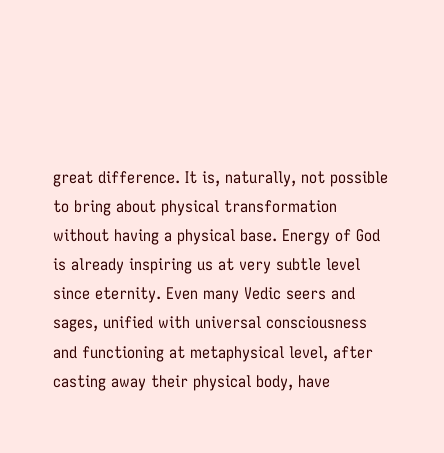great difference. It is, naturally, not possible to bring about physical transformation without having a physical base. Energy of God is already inspiring us at very subtle level since eternity. Even many Vedic seers and sages, unified with universal consciousness and functioning at metaphysical level, after casting away their physical body, have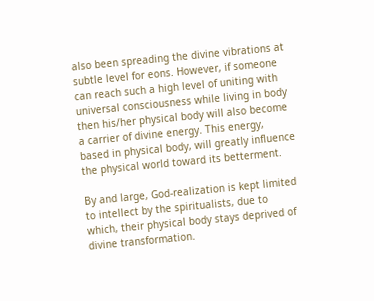also been spreading the divine vibrations at subtle level for eons. However, if someone can reach such a high level of uniting with universal consciousness while living in body then his/her physical body will also become a carrier of divine energy. This energy, based in physical body, will greatly influence the physical world toward its betterment.

By and large, God-realization is kept limited to intellect by the spiritualists, due to which, their physical body stays deprived of divine transformation.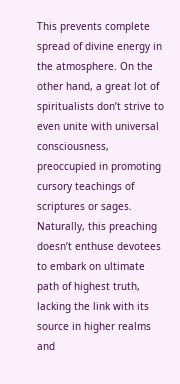This prevents complete spread of divine energy in the atmosphere. On the other hand, a great lot of spiritualists don’t strive to even unite with universal consciousness, preoccupied in promoting cursory teachings of scriptures or sages. Naturally, this preaching doesn’t enthuse devotees to embark on ultimate path of highest truth, lacking the link with its source in higher realms and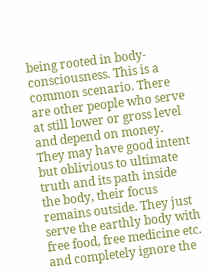being rooted in body-consciousness. This is a common scenario. There are other people who serve at still lower or gross level and depend on money. They may have good intent but oblivious to ultimate truth and its path inside the body, their focus remains outside. They just serve the earthly body with free food, free medicine etc. and completely ignore the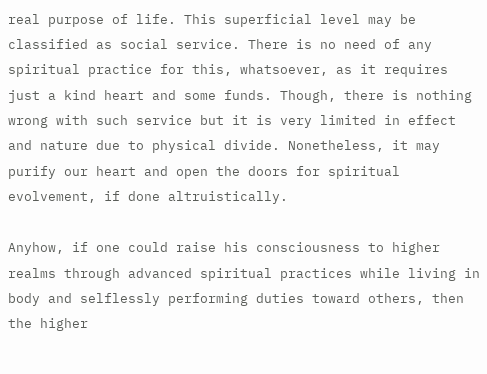real purpose of life. This superficial level may be classified as social service. There is no need of any spiritual practice for this, whatsoever, as it requires just a kind heart and some funds. Though, there is nothing wrong with such service but it is very limited in effect and nature due to physical divide. Nonetheless, it may purify our heart and open the doors for spiritual evolvement, if done altruistically.

Anyhow, if one could raise his consciousness to higher realms through advanced spiritual practices while living in body and selflessly performing duties toward others, then the higher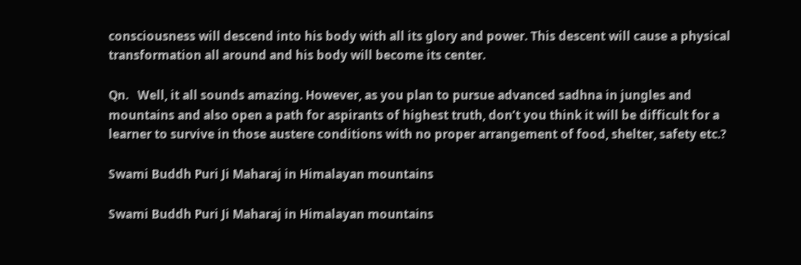consciousness will descend into his body with all its glory and power. This descent will cause a physical transformation all around and his body will become its center.

Qn.   Well, it all sounds amazing. However, as you plan to pursue advanced sadhna in jungles and mountains and also open a path for aspirants of highest truth, don’t you think it will be difficult for a learner to survive in those austere conditions with no proper arrangement of food, shelter, safety etc.?

Swami Buddh Puri Ji Maharaj in Himalayan mountains

Swami Buddh Puri Ji Maharaj in Himalayan mountains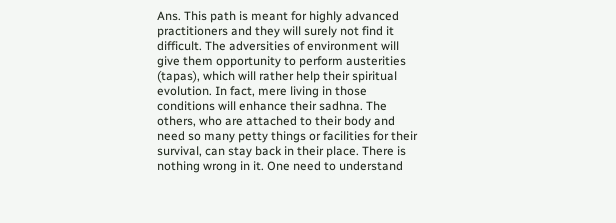Ans. This path is meant for highly advanced practitioners and they will surely not find it difficult. The adversities of environment will give them opportunity to perform austerities (tapas), which will rather help their spiritual evolution. In fact, mere living in those conditions will enhance their sadhna. The others, who are attached to their body and need so many petty things or facilities for their survival, can stay back in their place. There is nothing wrong in it. One need to understand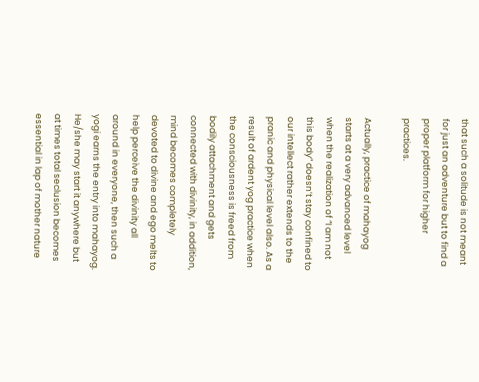that such a solitude is not meant for just an adventure but to find a proper platform for higher practices.

Actually, practice of mahayog starts at a very advanced level when the realization of “I am not this body” doesn’t stay confined to our intellect rather extends to the pranic and physical level also. As a result of ardent yog practice when the consciousness is freed from bodily attachment and gets connected with divinity, in addition, mind becomes completely devoted to divine and ego melts to help perceive the divinity all around in everyone, then such a yogi earns the entry into mahayog. He/she may start it anywhere but at times total seclusion becomes essential in lap of mother nature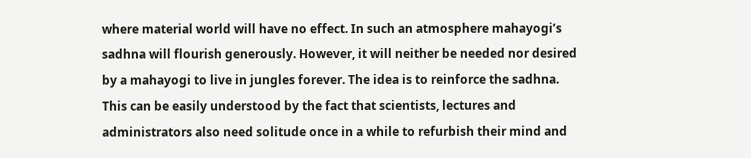where material world will have no effect. In such an atmosphere mahayogi’s sadhna will flourish generously. However, it will neither be needed nor desired by a mahayogi to live in jungles forever. The idea is to reinforce the sadhna. This can be easily understood by the fact that scientists, lectures and administrators also need solitude once in a while to refurbish their mind and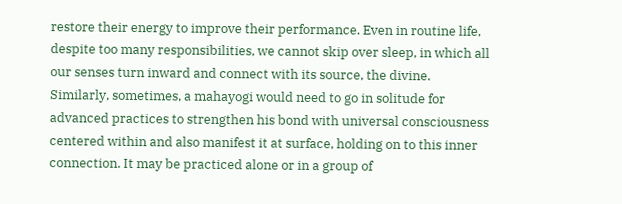restore their energy to improve their performance. Even in routine life, despite too many responsibilities, we cannot skip over sleep, in which all our senses turn inward and connect with its source, the divine. Similarly, sometimes, a mahayogi would need to go in solitude for advanced practices to strengthen his bond with universal consciousness centered within and also manifest it at surface, holding on to this inner connection. It may be practiced alone or in a group of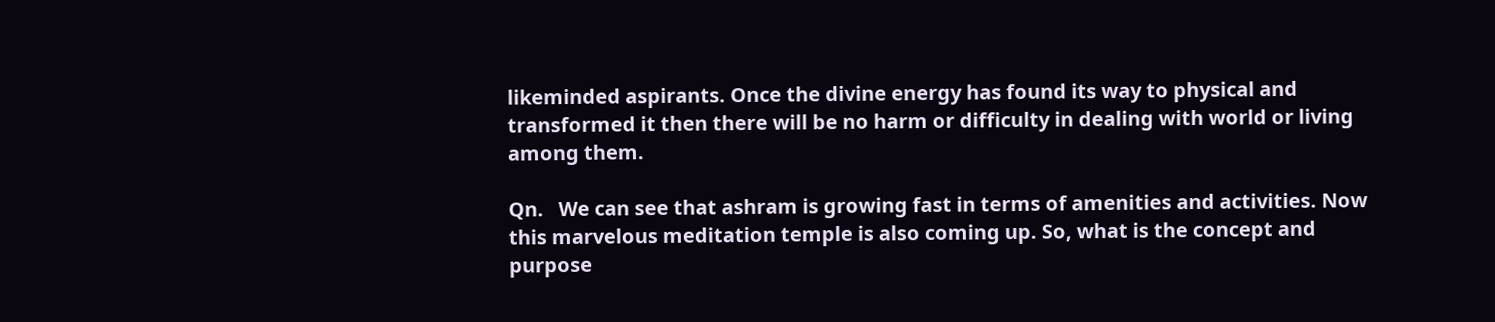likeminded aspirants. Once the divine energy has found its way to physical and transformed it then there will be no harm or difficulty in dealing with world or living among them.

Qn.   We can see that ashram is growing fast in terms of amenities and activities. Now this marvelous meditation temple is also coming up. So, what is the concept and purpose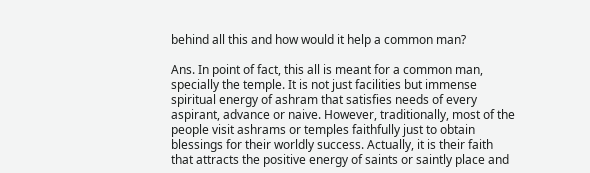behind all this and how would it help a common man?

Ans. In point of fact, this all is meant for a common man, specially the temple. It is not just facilities but immense spiritual energy of ashram that satisfies needs of every aspirant, advance or naive. However, traditionally, most of the people visit ashrams or temples faithfully just to obtain blessings for their worldly success. Actually, it is their faith that attracts the positive energy of saints or saintly place and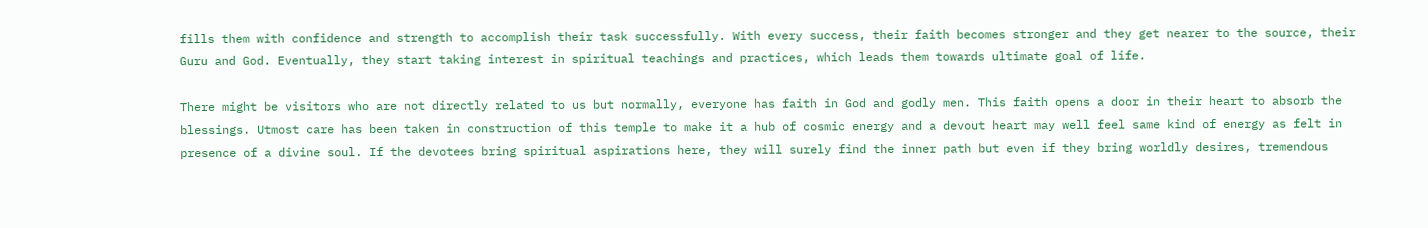fills them with confidence and strength to accomplish their task successfully. With every success, their faith becomes stronger and they get nearer to the source, their Guru and God. Eventually, they start taking interest in spiritual teachings and practices, which leads them towards ultimate goal of life.

There might be visitors who are not directly related to us but normally, everyone has faith in God and godly men. This faith opens a door in their heart to absorb the blessings. Utmost care has been taken in construction of this temple to make it a hub of cosmic energy and a devout heart may well feel same kind of energy as felt in presence of a divine soul. If the devotees bring spiritual aspirations here, they will surely find the inner path but even if they bring worldly desires, tremendous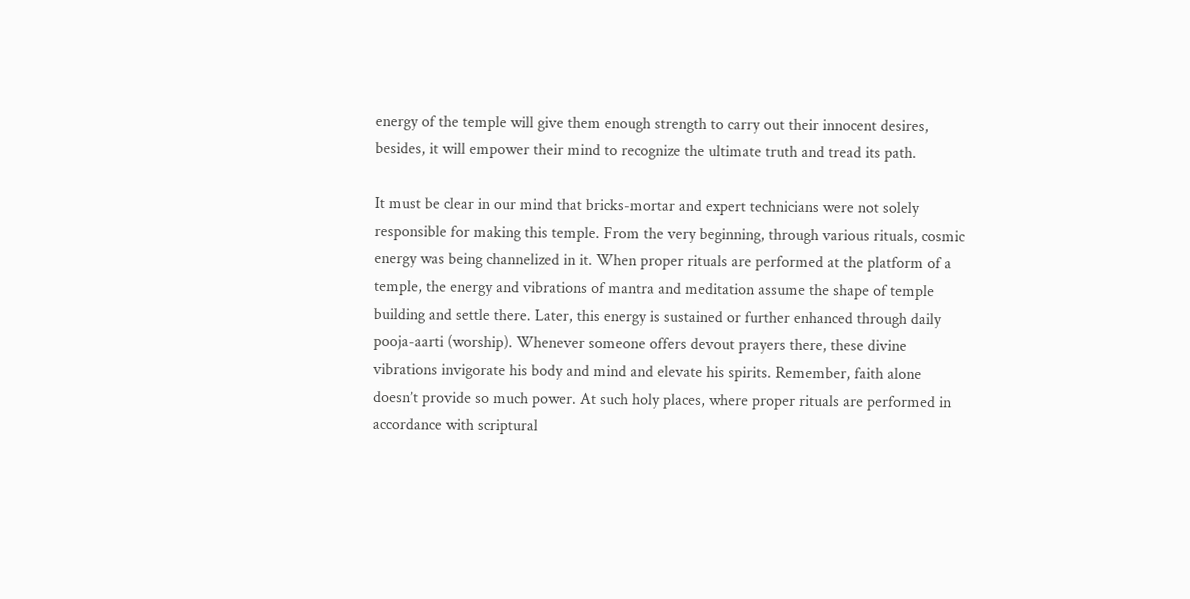energy of the temple will give them enough strength to carry out their innocent desires, besides, it will empower their mind to recognize the ultimate truth and tread its path.

It must be clear in our mind that bricks-mortar and expert technicians were not solely responsible for making this temple. From the very beginning, through various rituals, cosmic energy was being channelized in it. When proper rituals are performed at the platform of a temple, the energy and vibrations of mantra and meditation assume the shape of temple building and settle there. Later, this energy is sustained or further enhanced through daily pooja-aarti (worship). Whenever someone offers devout prayers there, these divine vibrations invigorate his body and mind and elevate his spirits. Remember, faith alone doesn’t provide so much power. At such holy places, where proper rituals are performed in accordance with scriptural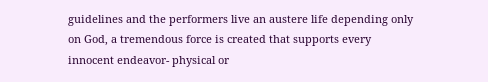guidelines and the performers live an austere life depending only on God, a tremendous force is created that supports every innocent endeavor- physical or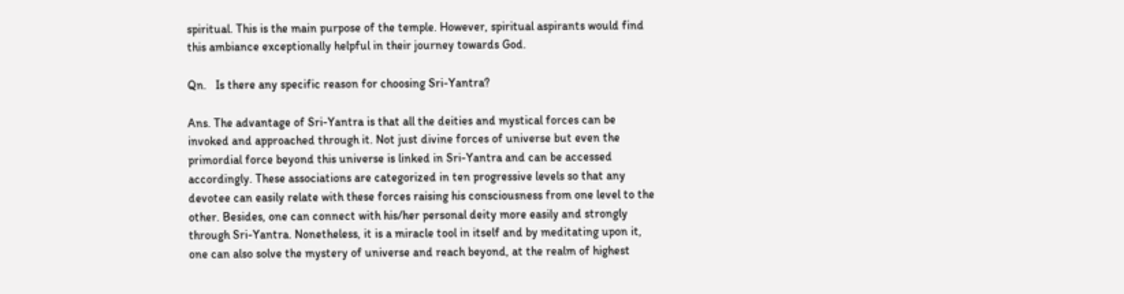spiritual. This is the main purpose of the temple. However, spiritual aspirants would find this ambiance exceptionally helpful in their journey towards God.

Qn.   Is there any specific reason for choosing Sri-Yantra?

Ans. The advantage of Sri-Yantra is that all the deities and mystical forces can be invoked and approached through it. Not just divine forces of universe but even the primordial force beyond this universe is linked in Sri-Yantra and can be accessed accordingly. These associations are categorized in ten progressive levels so that any devotee can easily relate with these forces raising his consciousness from one level to the other. Besides, one can connect with his/her personal deity more easily and strongly through Sri-Yantra. Nonetheless, it is a miracle tool in itself and by meditating upon it, one can also solve the mystery of universe and reach beyond, at the realm of highest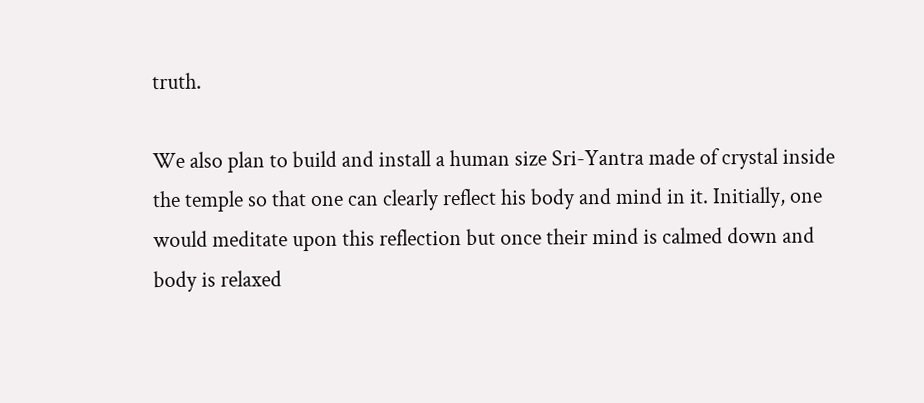truth.

We also plan to build and install a human size Sri-Yantra made of crystal inside the temple so that one can clearly reflect his body and mind in it. Initially, one would meditate upon this reflection but once their mind is calmed down and body is relaxed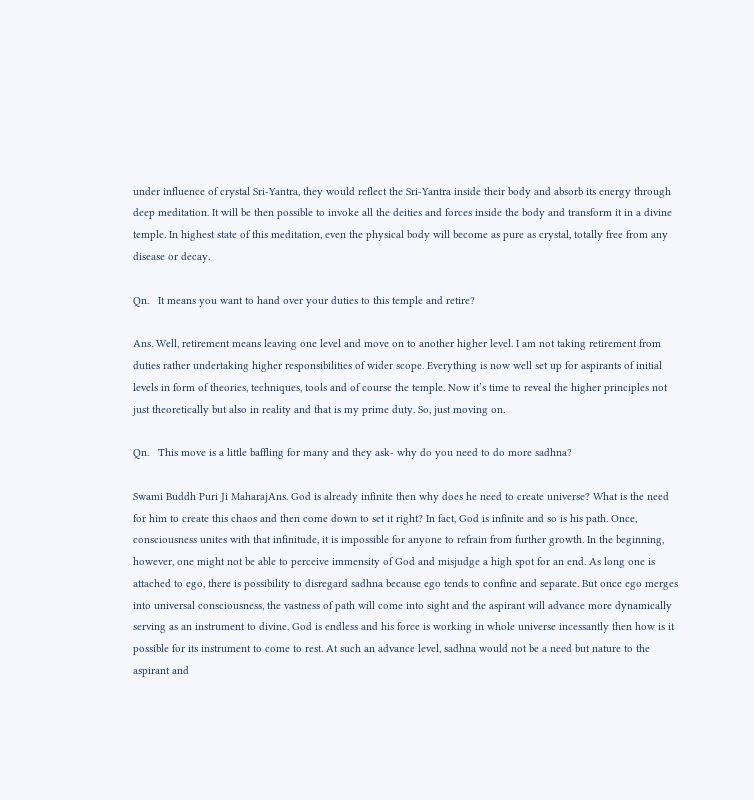under influence of crystal Sri-Yantra, they would reflect the Sri-Yantra inside their body and absorb its energy through deep meditation. It will be then possible to invoke all the deities and forces inside the body and transform it in a divine temple. In highest state of this meditation, even the physical body will become as pure as crystal, totally free from any disease or decay.

Qn.   It means you want to hand over your duties to this temple and retire?

Ans. Well, retirement means leaving one level and move on to another higher level. I am not taking retirement from duties rather undertaking higher responsibilities of wider scope. Everything is now well set up for aspirants of initial levels in form of theories, techniques, tools and of course the temple. Now it’s time to reveal the higher principles not just theoretically but also in reality and that is my prime duty. So, just moving on.

Qn.   This move is a little baffling for many and they ask- why do you need to do more sadhna?

Swami Buddh Puri Ji MaharajAns. God is already infinite then why does he need to create universe? What is the need for him to create this chaos and then come down to set it right? In fact, God is infinite and so is his path. Once, consciousness unites with that infinitude, it is impossible for anyone to refrain from further growth. In the beginning, however, one might not be able to perceive immensity of God and misjudge a high spot for an end. As long one is attached to ego, there is possibility to disregard sadhna because ego tends to confine and separate. But once ego merges into universal consciousness, the vastness of path will come into sight and the aspirant will advance more dynamically serving as an instrument to divine. God is endless and his force is working in whole universe incessantly then how is it possible for its instrument to come to rest. At such an advance level, sadhna would not be a need but nature to the aspirant and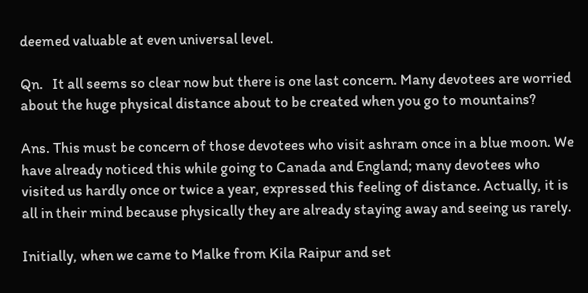deemed valuable at even universal level.

Qn.   It all seems so clear now but there is one last concern. Many devotees are worried about the huge physical distance about to be created when you go to mountains?

Ans. This must be concern of those devotees who visit ashram once in a blue moon. We have already noticed this while going to Canada and England; many devotees who visited us hardly once or twice a year, expressed this feeling of distance. Actually, it is all in their mind because physically they are already staying away and seeing us rarely.

Initially, when we came to Malke from Kila Raipur and set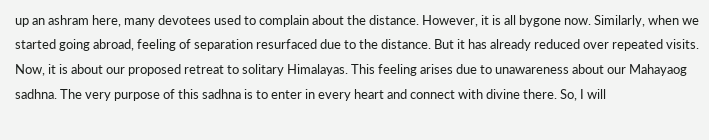up an ashram here, many devotees used to complain about the distance. However, it is all bygone now. Similarly, when we started going abroad, feeling of separation resurfaced due to the distance. But it has already reduced over repeated visits. Now, it is about our proposed retreat to solitary Himalayas. This feeling arises due to unawareness about our Mahayaog sadhna. The very purpose of this sadhna is to enter in every heart and connect with divine there. So, I will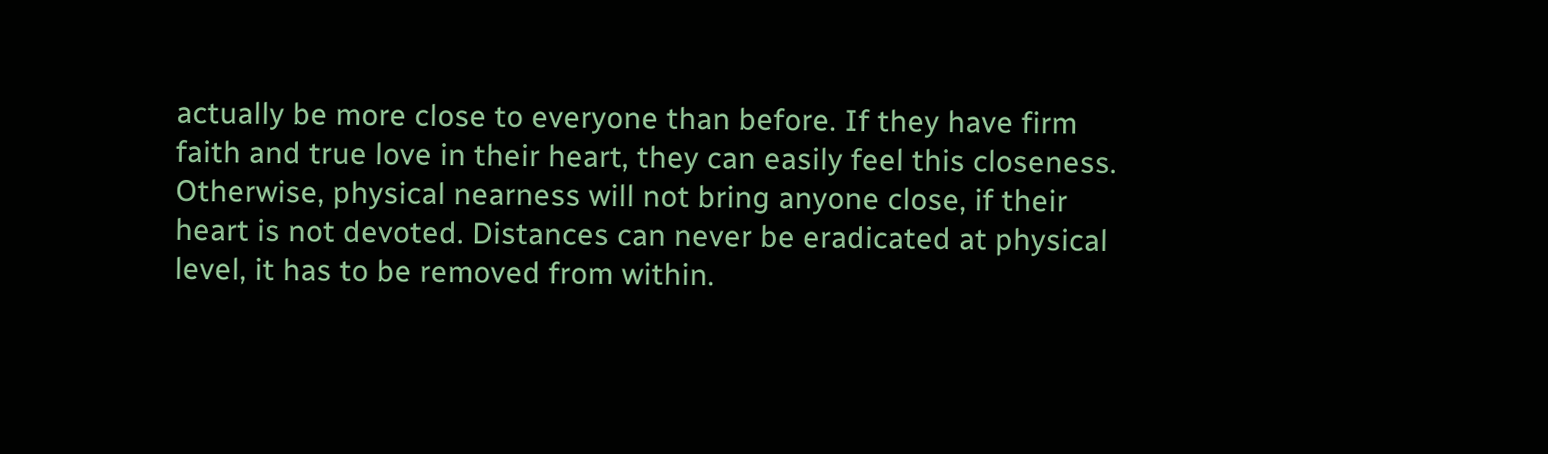actually be more close to everyone than before. If they have firm faith and true love in their heart, they can easily feel this closeness. Otherwise, physical nearness will not bring anyone close, if their heart is not devoted. Distances can never be eradicated at physical level, it has to be removed from within.